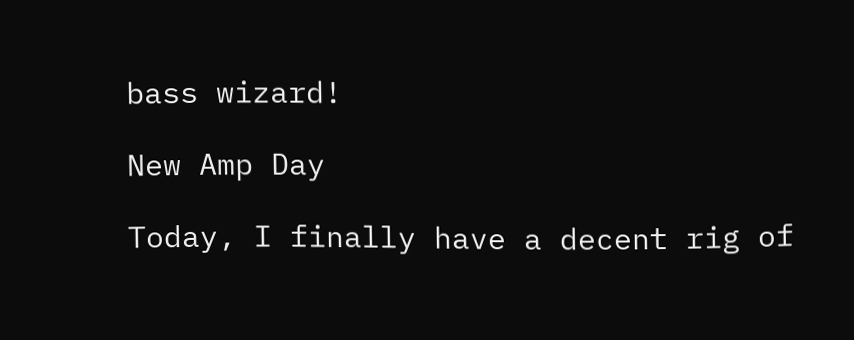bass wizard!

New Amp Day

Today, I finally have a decent rig of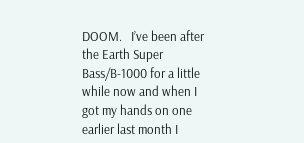DOOM.   I’ve been after the Earth Super Bass/B-1000 for a little while now and when I got my hands on one earlier last month I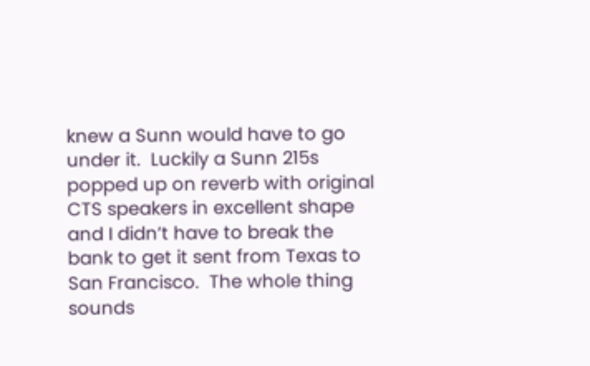knew a Sunn would have to go under it.  Luckily a Sunn 215s popped up on reverb with original CTS speakers in excellent shape and I didn’t have to break the bank to get it sent from Texas to San Francisco.  The whole thing sounds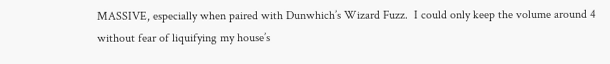MASSIVE, especially when paired with Dunwhich’s Wizard Fuzz.  I could only keep the volume around 4 without fear of liquifying my house’s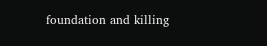foundation and killing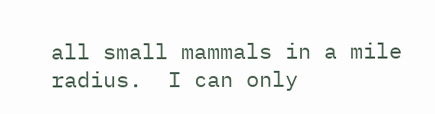all small mammals in a mile radius.  I can only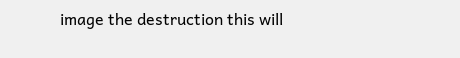image the destruction this will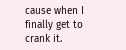cause when I finally get to crank it.